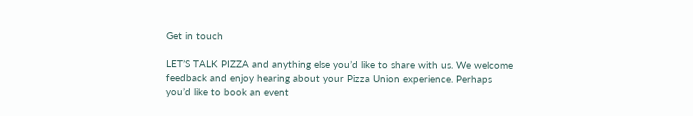Get in touch

LET’S TALK PIZZA and anything else you’d like to share with us. We welcome feedback and enjoy hearing about your Pizza Union experience. Perhaps you’d like to book an event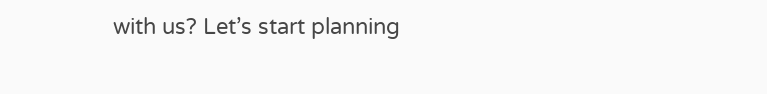with us? Let’s start planning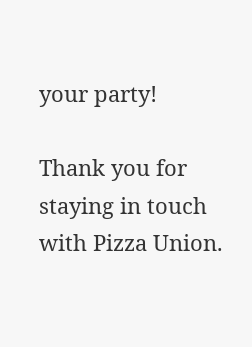your party!

Thank you for staying in touch with Pizza Union.